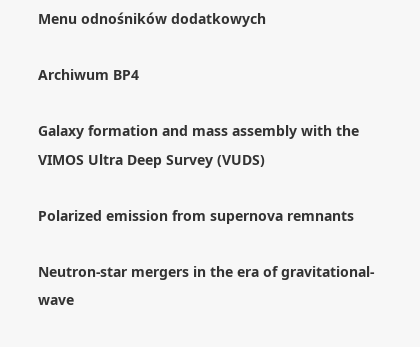Menu odnośników dodatkowych

Archiwum BP4

Galaxy formation and mass assembly with the VIMOS Ultra Deep Survey (VUDS)

Polarized emission from supernova remnants

Neutron-star mergers in the era of gravitational-wave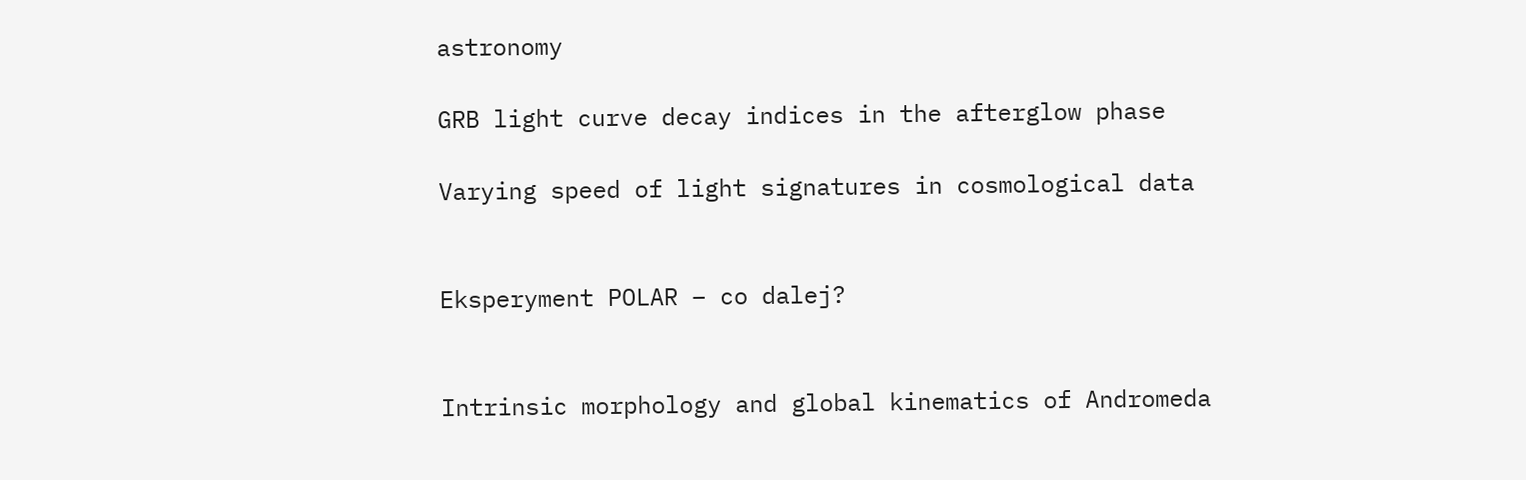astronomy

GRB light curve decay indices in the afterglow phase

Varying speed of light signatures in cosmological data


Eksperyment POLAR – co dalej?


Intrinsic morphology and global kinematics of Andromeda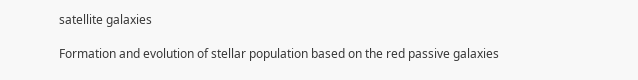satellite galaxies

Formation and evolution of stellar population based on the red passive galaxies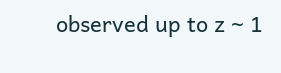observed up to z ∼ 1